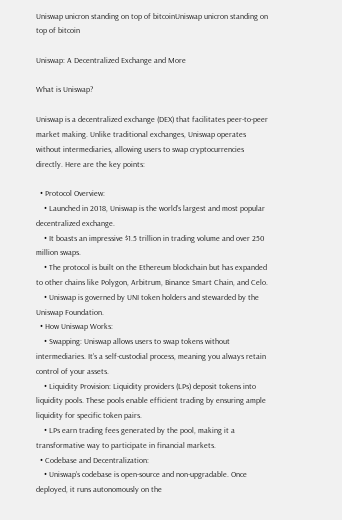Uniswap unicron standing on top of bitcoinUniswap unicron standing on top of bitcoin

Uniswap: A Decentralized Exchange and More

What is Uniswap?

Uniswap is a decentralized exchange (DEX) that facilitates peer-to-peer market making. Unlike traditional exchanges, Uniswap operates without intermediaries, allowing users to swap cryptocurrencies directly. Here are the key points:

  • Protocol Overview:
    • Launched in 2018, Uniswap is the world’s largest and most popular decentralized exchange.
    • It boasts an impressive $1.5 trillion in trading volume and over 250 million swaps.
    • The protocol is built on the Ethereum blockchain but has expanded to other chains like Polygon, Arbitrum, Binance Smart Chain, and Celo.
    • Uniswap is governed by UNI token holders and stewarded by the Uniswap Foundation.
  • How Uniswap Works:
    • Swapping: Uniswap allows users to swap tokens without intermediaries. It’s a self-custodial process, meaning you always retain control of your assets.
    • Liquidity Provision: Liquidity providers (LPs) deposit tokens into liquidity pools. These pools enable efficient trading by ensuring ample liquidity for specific token pairs.
    • LPs earn trading fees generated by the pool, making it a transformative way to participate in financial markets.
  • Codebase and Decentralization:
    • Uniswap’s codebase is open-source and non-upgradable. Once deployed, it runs autonomously on the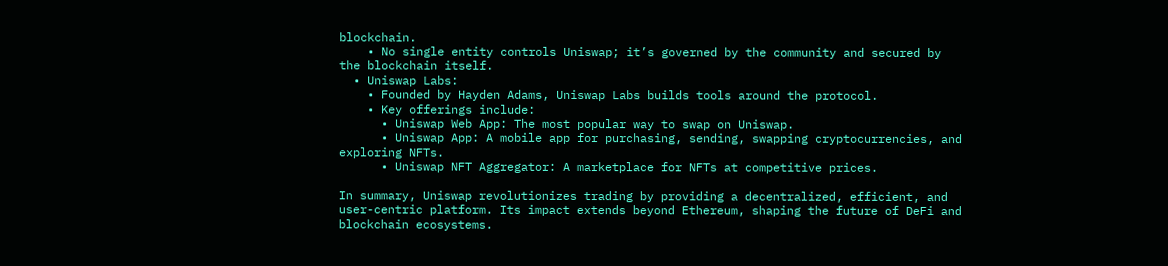blockchain.
    • No single entity controls Uniswap; it’s governed by the community and secured by the blockchain itself.
  • Uniswap Labs:
    • Founded by Hayden Adams, Uniswap Labs builds tools around the protocol.
    • Key offerings include:
      • Uniswap Web App: The most popular way to swap on Uniswap.
      • Uniswap App: A mobile app for purchasing, sending, swapping cryptocurrencies, and exploring NFTs.
      • Uniswap NFT Aggregator: A marketplace for NFTs at competitive prices.

In summary, Uniswap revolutionizes trading by providing a decentralized, efficient, and user-centric platform. Its impact extends beyond Ethereum, shaping the future of DeFi and blockchain ecosystems.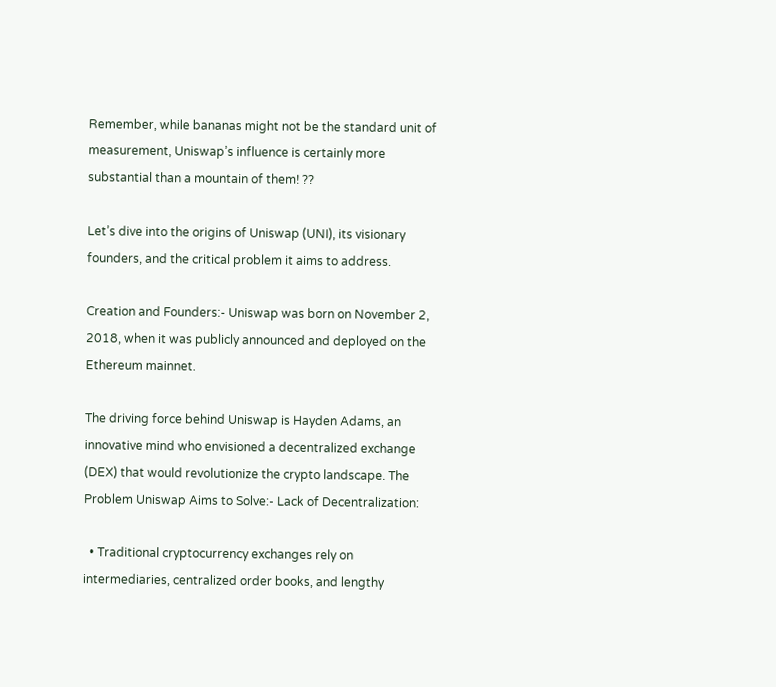Remember, while bananas might not be the standard unit of measurement, Uniswap’s influence is certainly more substantial than a mountain of them! ??

Let’s dive into the origins of Uniswap (UNI), its visionary founders, and the critical problem it aims to address.

Creation and Founders:- Uniswap was born on November 2, 2018, when it was publicly announced and deployed on the Ethereum mainnet.

The driving force behind Uniswap is Hayden Adams, an innovative mind who envisioned a decentralized exchange (DEX) that would revolutionize the crypto landscape. The Problem Uniswap Aims to Solve:- Lack of Decentralization:

  • Traditional cryptocurrency exchanges rely on intermediaries, centralized order books, and lengthy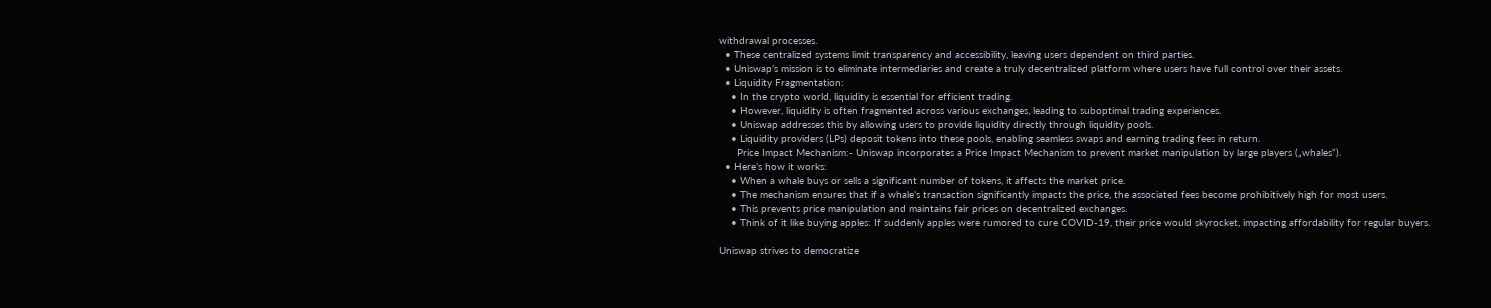withdrawal processes.
  • These centralized systems limit transparency and accessibility, leaving users dependent on third parties.
  • Uniswap’s mission is to eliminate intermediaries and create a truly decentralized platform where users have full control over their assets.
  • Liquidity Fragmentation:
    • In the crypto world, liquidity is essential for efficient trading.
    • However, liquidity is often fragmented across various exchanges, leading to suboptimal trading experiences.
    • Uniswap addresses this by allowing users to provide liquidity directly through liquidity pools.
    • Liquidity providers (LPs) deposit tokens into these pools, enabling seamless swaps and earning trading fees in return.
      Price Impact Mechanism:- Uniswap incorporates a Price Impact Mechanism to prevent market manipulation by large players („whales“).
  • Here’s how it works:
    • When a whale buys or sells a significant number of tokens, it affects the market price.
    • The mechanism ensures that if a whale’s transaction significantly impacts the price, the associated fees become prohibitively high for most users.
    • This prevents price manipulation and maintains fair prices on decentralized exchanges.
    • Think of it like buying apples: If suddenly apples were rumored to cure COVID-19, their price would skyrocket, impacting affordability for regular buyers.

Uniswap strives to democratize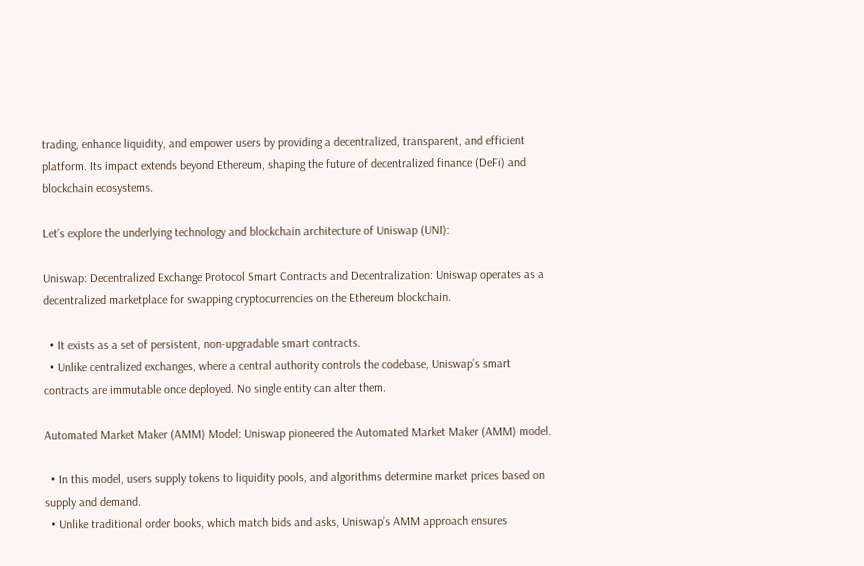trading, enhance liquidity, and empower users by providing a decentralized, transparent, and efficient platform. Its impact extends beyond Ethereum, shaping the future of decentralized finance (DeFi) and blockchain ecosystems.

Let’s explore the underlying technology and blockchain architecture of Uniswap (UNI):

Uniswap: Decentralized Exchange Protocol Smart Contracts and Decentralization: Uniswap operates as a decentralized marketplace for swapping cryptocurrencies on the Ethereum blockchain.

  • It exists as a set of persistent, non-upgradable smart contracts.
  • Unlike centralized exchanges, where a central authority controls the codebase, Uniswap’s smart contracts are immutable once deployed. No single entity can alter them.

Automated Market Maker (AMM) Model: Uniswap pioneered the Automated Market Maker (AMM) model.

  • In this model, users supply tokens to liquidity pools, and algorithms determine market prices based on supply and demand.
  • Unlike traditional order books, which match bids and asks, Uniswap’s AMM approach ensures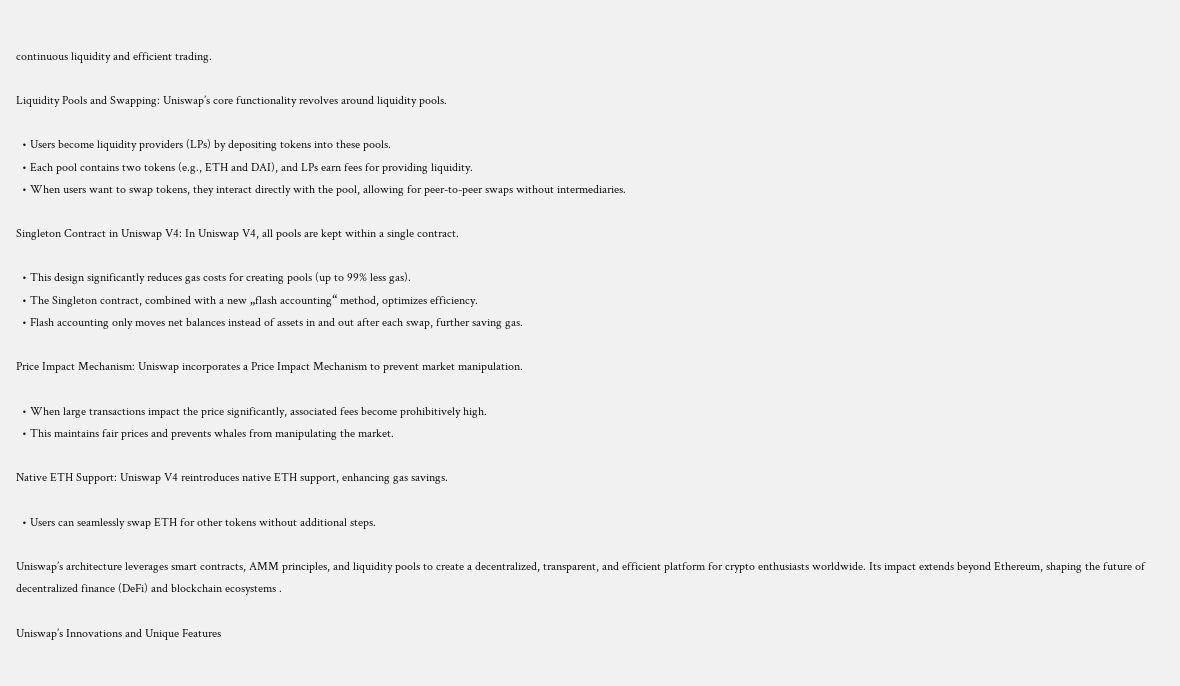continuous liquidity and efficient trading.

Liquidity Pools and Swapping: Uniswap’s core functionality revolves around liquidity pools.

  • Users become liquidity providers (LPs) by depositing tokens into these pools.
  • Each pool contains two tokens (e.g., ETH and DAI), and LPs earn fees for providing liquidity.
  • When users want to swap tokens, they interact directly with the pool, allowing for peer-to-peer swaps without intermediaries.

Singleton Contract in Uniswap V4: In Uniswap V4, all pools are kept within a single contract.

  • This design significantly reduces gas costs for creating pools (up to 99% less gas).
  • The Singleton contract, combined with a new „flash accounting“ method, optimizes efficiency.
  • Flash accounting only moves net balances instead of assets in and out after each swap, further saving gas.

Price Impact Mechanism: Uniswap incorporates a Price Impact Mechanism to prevent market manipulation.

  • When large transactions impact the price significantly, associated fees become prohibitively high.
  • This maintains fair prices and prevents whales from manipulating the market.

Native ETH Support: Uniswap V4 reintroduces native ETH support, enhancing gas savings.

  • Users can seamlessly swap ETH for other tokens without additional steps.

Uniswap’s architecture leverages smart contracts, AMM principles, and liquidity pools to create a decentralized, transparent, and efficient platform for crypto enthusiasts worldwide. Its impact extends beyond Ethereum, shaping the future of decentralized finance (DeFi) and blockchain ecosystems .

Uniswap’s Innovations and Unique Features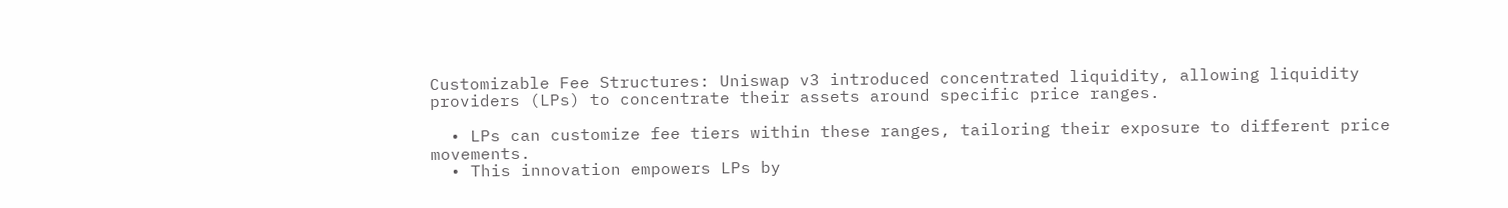Customizable Fee Structures: Uniswap v3 introduced concentrated liquidity, allowing liquidity providers (LPs) to concentrate their assets around specific price ranges.

  • LPs can customize fee tiers within these ranges, tailoring their exposure to different price movements.
  • This innovation empowers LPs by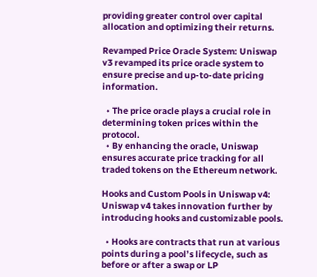providing greater control over capital allocation and optimizing their returns.

Revamped Price Oracle System: Uniswap v3 revamped its price oracle system to ensure precise and up-to-date pricing information.

  • The price oracle plays a crucial role in determining token prices within the protocol.
  • By enhancing the oracle, Uniswap ensures accurate price tracking for all traded tokens on the Ethereum network.

Hooks and Custom Pools in Uniswap v4: Uniswap v4 takes innovation further by introducing hooks and customizable pools.

  • Hooks are contracts that run at various points during a pool’s lifecycle, such as before or after a swap or LP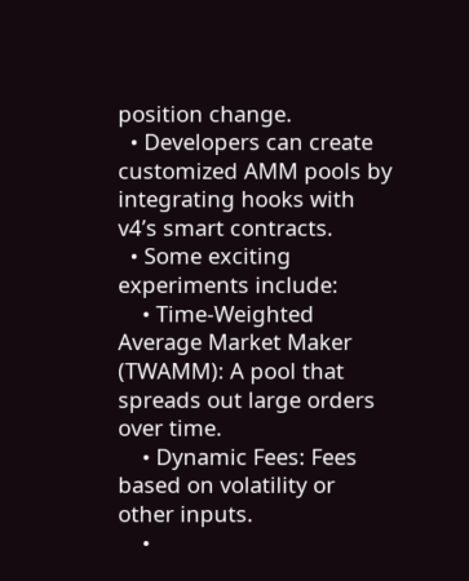position change.
  • Developers can create customized AMM pools by integrating hooks with v4’s smart contracts.
  • Some exciting experiments include:
    • Time-Weighted Average Market Maker (TWAMM): A pool that spreads out large orders over time.
    • Dynamic Fees: Fees based on volatility or other inputs.
    •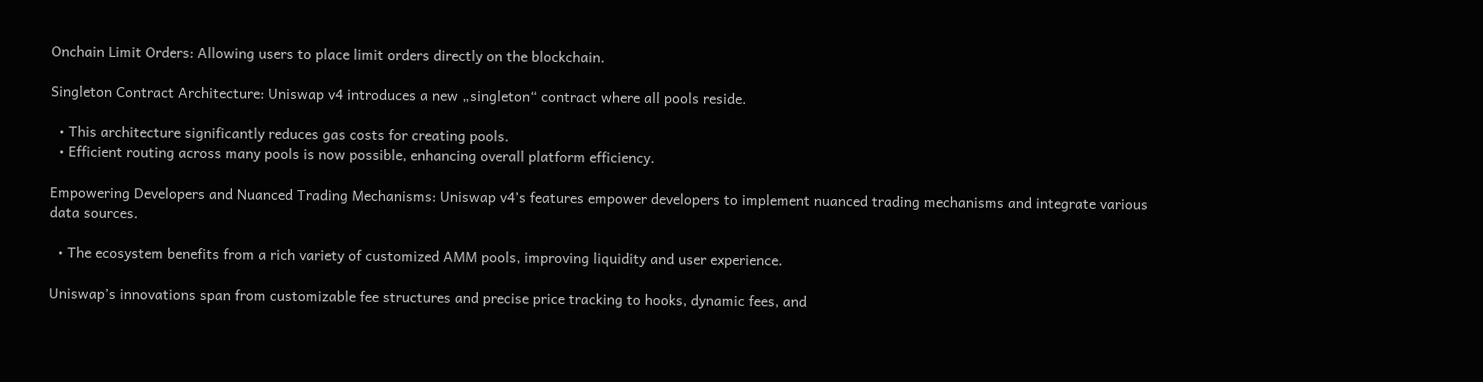Onchain Limit Orders: Allowing users to place limit orders directly on the blockchain.

Singleton Contract Architecture: Uniswap v4 introduces a new „singleton“ contract where all pools reside.

  • This architecture significantly reduces gas costs for creating pools.
  • Efficient routing across many pools is now possible, enhancing overall platform efficiency.

Empowering Developers and Nuanced Trading Mechanisms: Uniswap v4’s features empower developers to implement nuanced trading mechanisms and integrate various data sources.

  • The ecosystem benefits from a rich variety of customized AMM pools, improving liquidity and user experience.

Uniswap’s innovations span from customizable fee structures and precise price tracking to hooks, dynamic fees, and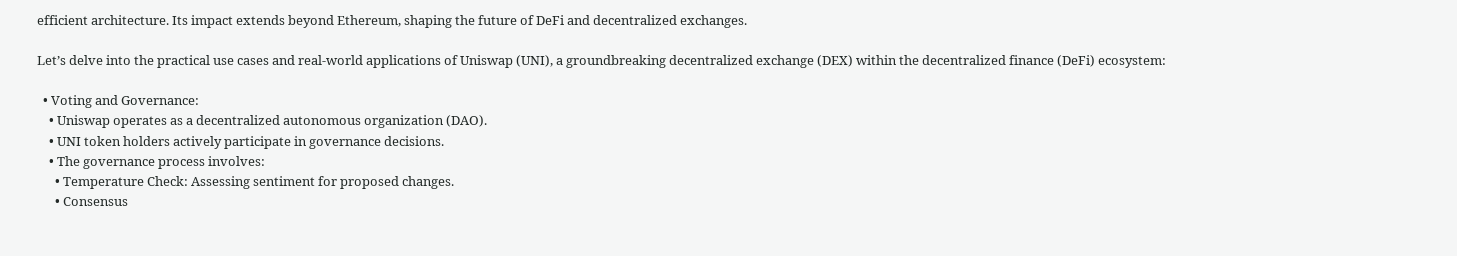efficient architecture. Its impact extends beyond Ethereum, shaping the future of DeFi and decentralized exchanges.

Let’s delve into the practical use cases and real-world applications of Uniswap (UNI), a groundbreaking decentralized exchange (DEX) within the decentralized finance (DeFi) ecosystem:

  • Voting and Governance:
    • Uniswap operates as a decentralized autonomous organization (DAO).
    • UNI token holders actively participate in governance decisions.
    • The governance process involves:
      • Temperature Check: Assessing sentiment for proposed changes.
      • Consensus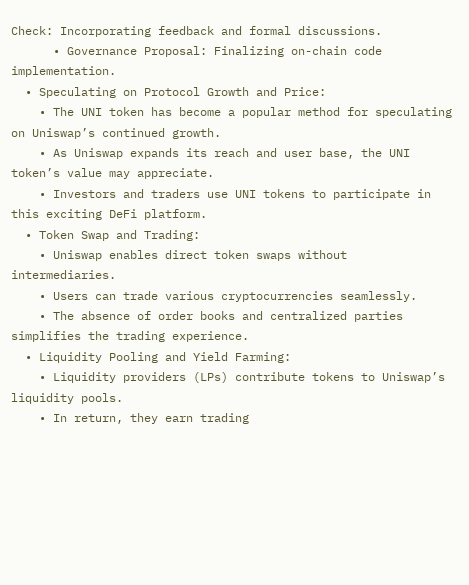Check: Incorporating feedback and formal discussions.
      • Governance Proposal: Finalizing on-chain code implementation.
  • Speculating on Protocol Growth and Price:
    • The UNI token has become a popular method for speculating on Uniswap’s continued growth.
    • As Uniswap expands its reach and user base, the UNI token’s value may appreciate.
    • Investors and traders use UNI tokens to participate in this exciting DeFi platform.
  • Token Swap and Trading:
    • Uniswap enables direct token swaps without intermediaries.
    • Users can trade various cryptocurrencies seamlessly.
    • The absence of order books and centralized parties simplifies the trading experience.
  • Liquidity Pooling and Yield Farming:
    • Liquidity providers (LPs) contribute tokens to Uniswap’s liquidity pools.
    • In return, they earn trading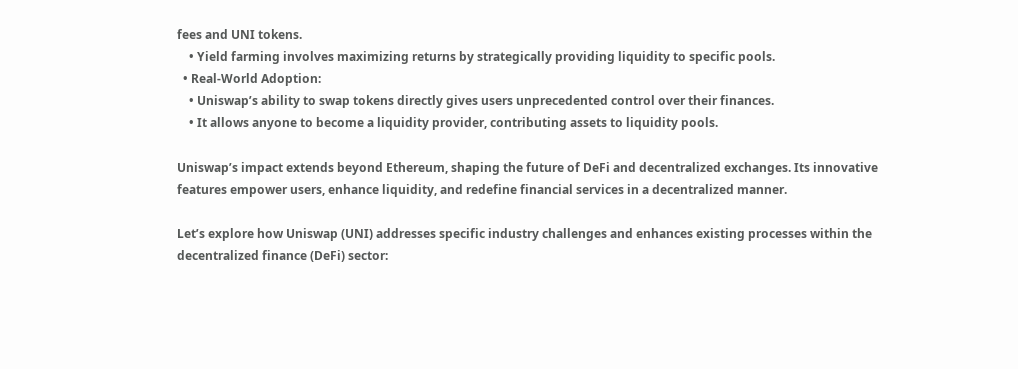fees and UNI tokens.
    • Yield farming involves maximizing returns by strategically providing liquidity to specific pools.
  • Real-World Adoption:
    • Uniswap’s ability to swap tokens directly gives users unprecedented control over their finances.
    • It allows anyone to become a liquidity provider, contributing assets to liquidity pools.

Uniswap’s impact extends beyond Ethereum, shaping the future of DeFi and decentralized exchanges. Its innovative features empower users, enhance liquidity, and redefine financial services in a decentralized manner.

Let’s explore how Uniswap (UNI) addresses specific industry challenges and enhances existing processes within the decentralized finance (DeFi) sector: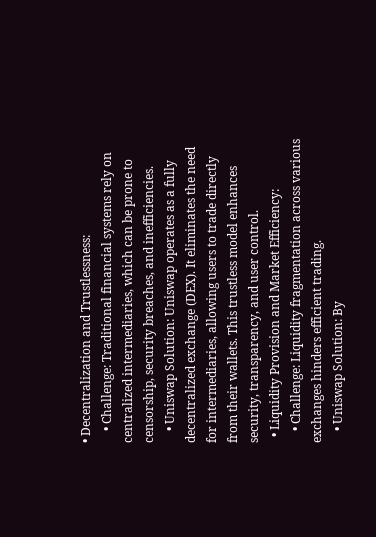• Decentralization and Trustlessness:
    • Challenge: Traditional financial systems rely on centralized intermediaries, which can be prone to censorship, security breaches, and inefficiencies.
    • Uniswap Solution: Uniswap operates as a fully decentralized exchange (DEX). It eliminates the need for intermediaries, allowing users to trade directly from their wallets. This trustless model enhances security, transparency, and user control.
  • Liquidity Provision and Market Efficiency:
    • Challenge: Liquidity fragmentation across various exchanges hinders efficient trading.
    • Uniswap Solution: By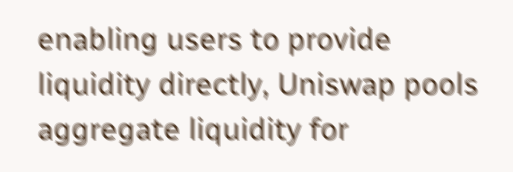enabling users to provide liquidity directly, Uniswap pools aggregate liquidity for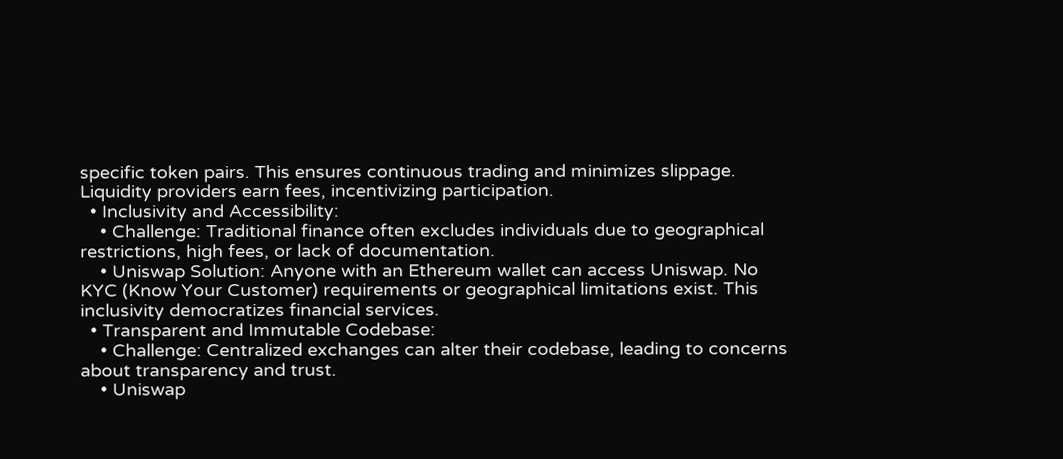specific token pairs. This ensures continuous trading and minimizes slippage. Liquidity providers earn fees, incentivizing participation.
  • Inclusivity and Accessibility:
    • Challenge: Traditional finance often excludes individuals due to geographical restrictions, high fees, or lack of documentation.
    • Uniswap Solution: Anyone with an Ethereum wallet can access Uniswap. No KYC (Know Your Customer) requirements or geographical limitations exist. This inclusivity democratizes financial services.
  • Transparent and Immutable Codebase:
    • Challenge: Centralized exchanges can alter their codebase, leading to concerns about transparency and trust.
    • Uniswap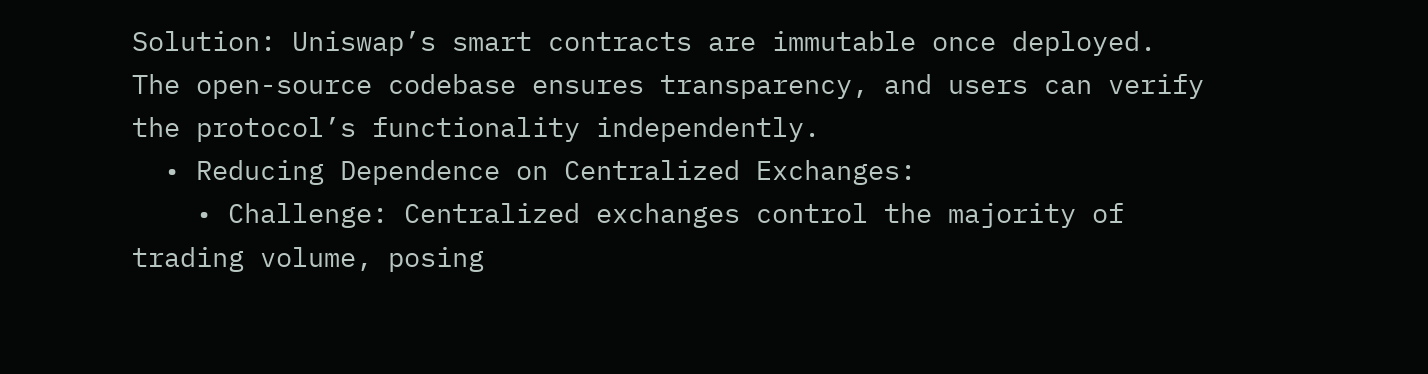Solution: Uniswap’s smart contracts are immutable once deployed. The open-source codebase ensures transparency, and users can verify the protocol’s functionality independently.
  • Reducing Dependence on Centralized Exchanges:
    • Challenge: Centralized exchanges control the majority of trading volume, posing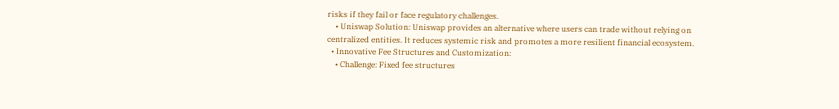risks if they fail or face regulatory challenges.
    • Uniswap Solution: Uniswap provides an alternative where users can trade without relying on centralized entities. It reduces systemic risk and promotes a more resilient financial ecosystem.
  • Innovative Fee Structures and Customization:
    • Challenge: Fixed fee structures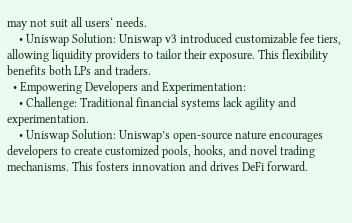may not suit all users‘ needs.
    • Uniswap Solution: Uniswap v3 introduced customizable fee tiers, allowing liquidity providers to tailor their exposure. This flexibility benefits both LPs and traders.
  • Empowering Developers and Experimentation:
    • Challenge: Traditional financial systems lack agility and experimentation.
    • Uniswap Solution: Uniswap’s open-source nature encourages developers to create customized pools, hooks, and novel trading mechanisms. This fosters innovation and drives DeFi forward.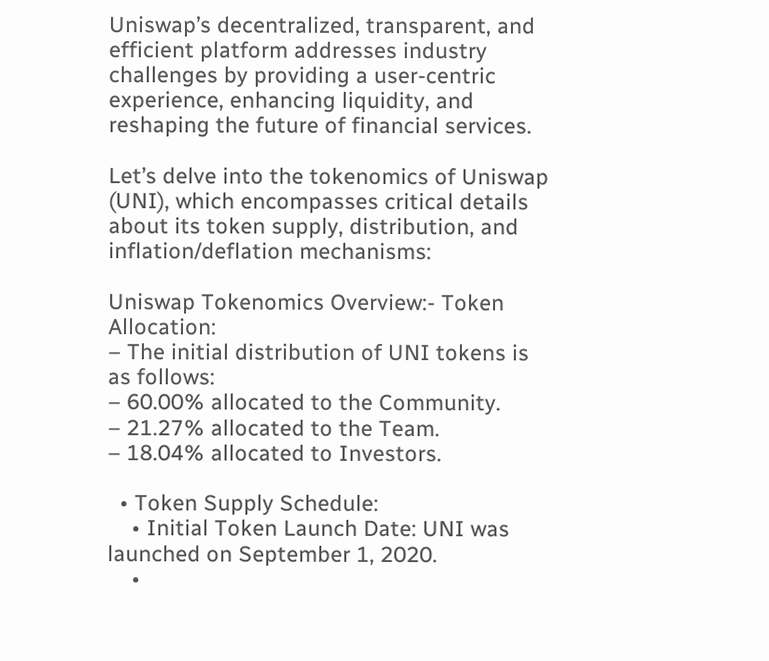Uniswap’s decentralized, transparent, and efficient platform addresses industry challenges by providing a user-centric experience, enhancing liquidity, and reshaping the future of financial services.

Let’s delve into the tokenomics of Uniswap (UNI), which encompasses critical details about its token supply, distribution, and inflation/deflation mechanisms:

Uniswap Tokenomics Overview:- Token Allocation:
– The initial distribution of UNI tokens is as follows:
– 60.00% allocated to the Community.
– 21.27% allocated to the Team.
– 18.04% allocated to Investors.

  • Token Supply Schedule:
    • Initial Token Launch Date: UNI was launched on September 1, 2020.
    •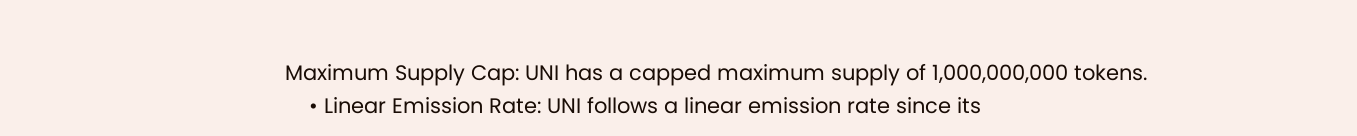Maximum Supply Cap: UNI has a capped maximum supply of 1,000,000,000 tokens.
    • Linear Emission Rate: UNI follows a linear emission rate since its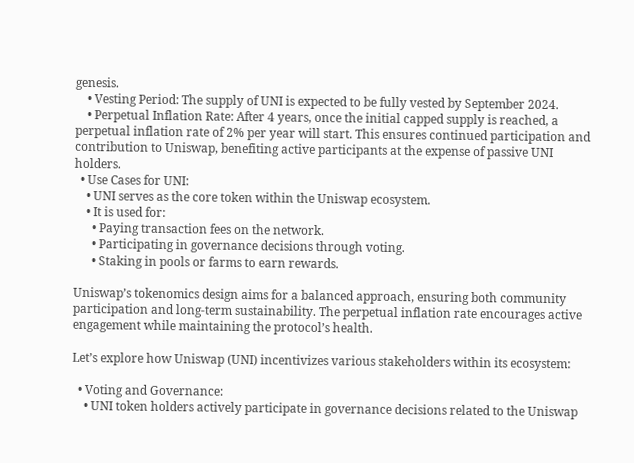genesis.
    • Vesting Period: The supply of UNI is expected to be fully vested by September 2024.
    • Perpetual Inflation Rate: After 4 years, once the initial capped supply is reached, a perpetual inflation rate of 2% per year will start. This ensures continued participation and contribution to Uniswap, benefiting active participants at the expense of passive UNI holders.
  • Use Cases for UNI:
    • UNI serves as the core token within the Uniswap ecosystem.
    • It is used for:
      • Paying transaction fees on the network.
      • Participating in governance decisions through voting.
      • Staking in pools or farms to earn rewards.

Uniswap’s tokenomics design aims for a balanced approach, ensuring both community participation and long-term sustainability. The perpetual inflation rate encourages active engagement while maintaining the protocol’s health.

Let’s explore how Uniswap (UNI) incentivizes various stakeholders within its ecosystem:

  • Voting and Governance:
    • UNI token holders actively participate in governance decisions related to the Uniswap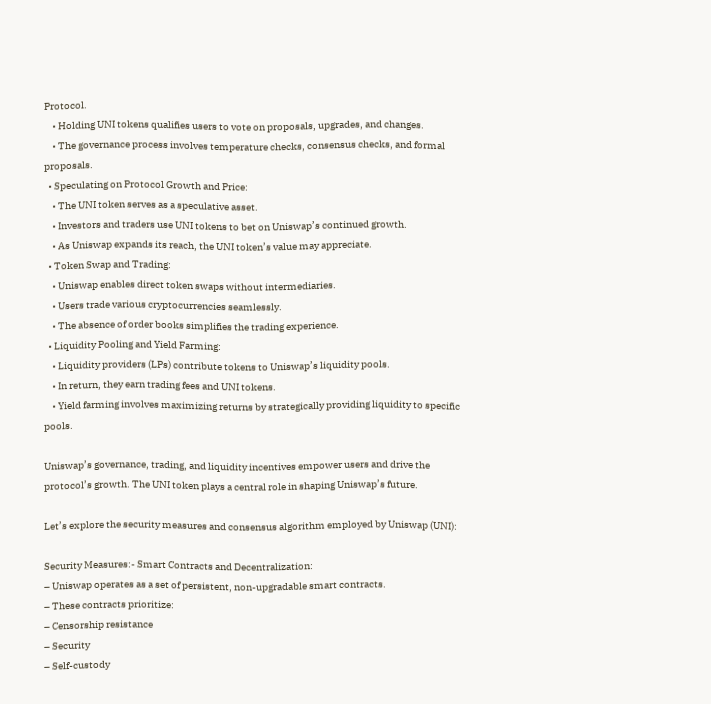Protocol.
    • Holding UNI tokens qualifies users to vote on proposals, upgrades, and changes.
    • The governance process involves temperature checks, consensus checks, and formal proposals.
  • Speculating on Protocol Growth and Price:
    • The UNI token serves as a speculative asset.
    • Investors and traders use UNI tokens to bet on Uniswap’s continued growth.
    • As Uniswap expands its reach, the UNI token’s value may appreciate.
  • Token Swap and Trading:
    • Uniswap enables direct token swaps without intermediaries.
    • Users trade various cryptocurrencies seamlessly.
    • The absence of order books simplifies the trading experience.
  • Liquidity Pooling and Yield Farming:
    • Liquidity providers (LPs) contribute tokens to Uniswap’s liquidity pools.
    • In return, they earn trading fees and UNI tokens.
    • Yield farming involves maximizing returns by strategically providing liquidity to specific pools.

Uniswap’s governance, trading, and liquidity incentives empower users and drive the protocol’s growth. The UNI token plays a central role in shaping Uniswap’s future.

Let’s explore the security measures and consensus algorithm employed by Uniswap (UNI):

Security Measures:- Smart Contracts and Decentralization:
– Uniswap operates as a set of persistent, non-upgradable smart contracts.
– These contracts prioritize:
– Censorship resistance
– Security
– Self-custody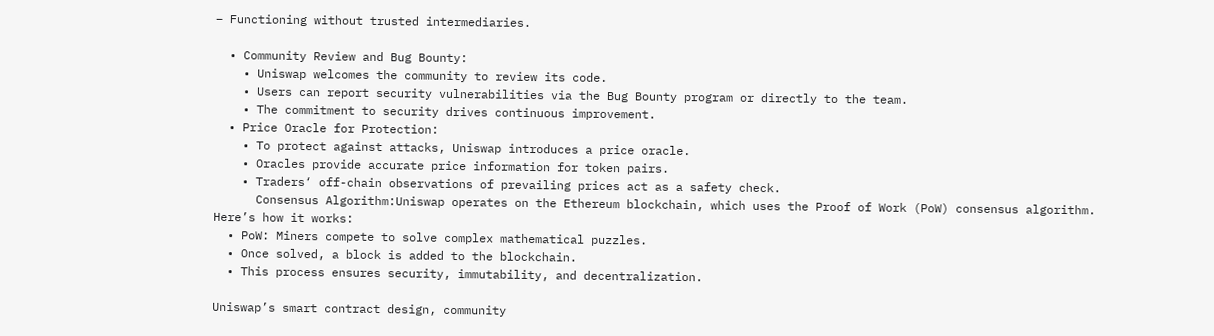– Functioning without trusted intermediaries.

  • Community Review and Bug Bounty:
    • Uniswap welcomes the community to review its code.
    • Users can report security vulnerabilities via the Bug Bounty program or directly to the team.
    • The commitment to security drives continuous improvement.
  • Price Oracle for Protection:
    • To protect against attacks, Uniswap introduces a price oracle.
    • Oracles provide accurate price information for token pairs.
    • Traders‘ off-chain observations of prevailing prices act as a safety check.
      Consensus Algorithm:Uniswap operates on the Ethereum blockchain, which uses the Proof of Work (PoW) consensus algorithm. Here’s how it works:
  • PoW: Miners compete to solve complex mathematical puzzles.
  • Once solved, a block is added to the blockchain.
  • This process ensures security, immutability, and decentralization.

Uniswap’s smart contract design, community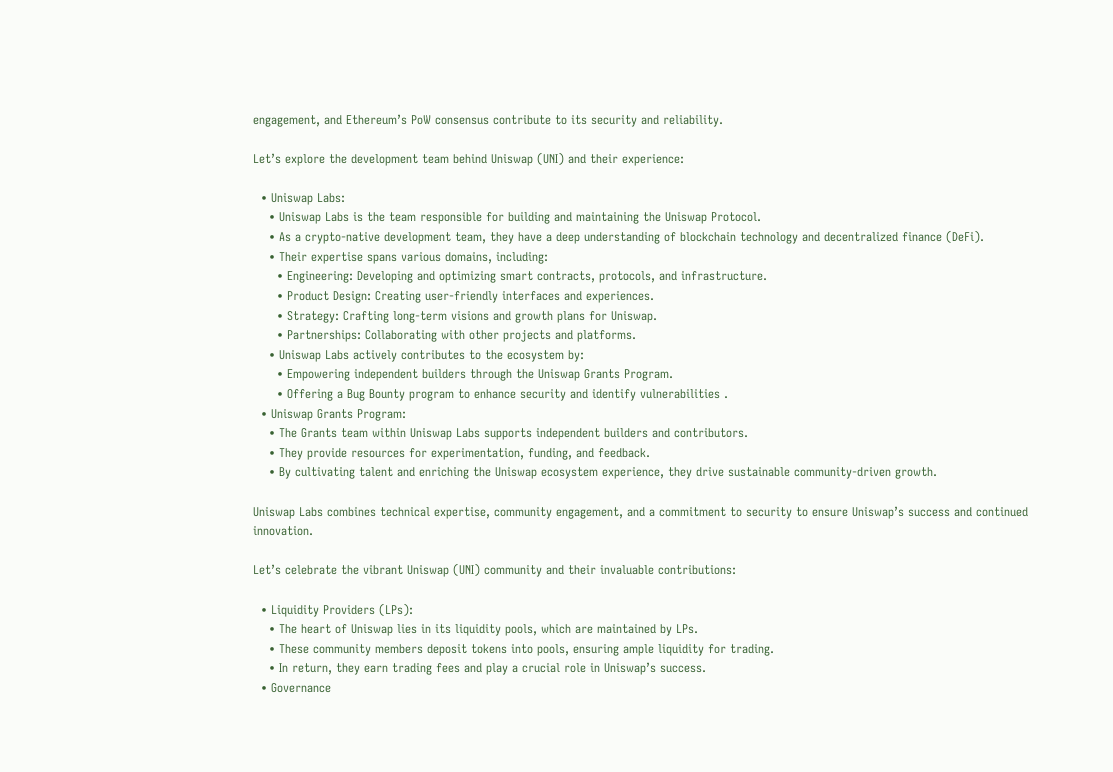engagement, and Ethereum’s PoW consensus contribute to its security and reliability.

Let’s explore the development team behind Uniswap (UNI) and their experience:

  • Uniswap Labs:
    • Uniswap Labs is the team responsible for building and maintaining the Uniswap Protocol.
    • As a crypto-native development team, they have a deep understanding of blockchain technology and decentralized finance (DeFi).
    • Their expertise spans various domains, including:
      • Engineering: Developing and optimizing smart contracts, protocols, and infrastructure.
      • Product Design: Creating user-friendly interfaces and experiences.
      • Strategy: Crafting long-term visions and growth plans for Uniswap.
      • Partnerships: Collaborating with other projects and platforms.
    • Uniswap Labs actively contributes to the ecosystem by:
      • Empowering independent builders through the Uniswap Grants Program.
      • Offering a Bug Bounty program to enhance security and identify vulnerabilities .
  • Uniswap Grants Program:
    • The Grants team within Uniswap Labs supports independent builders and contributors.
    • They provide resources for experimentation, funding, and feedback.
    • By cultivating talent and enriching the Uniswap ecosystem experience, they drive sustainable community-driven growth.

Uniswap Labs combines technical expertise, community engagement, and a commitment to security to ensure Uniswap’s success and continued innovation.

Let’s celebrate the vibrant Uniswap (UNI) community and their invaluable contributions:

  • Liquidity Providers (LPs):
    • The heart of Uniswap lies in its liquidity pools, which are maintained by LPs.
    • These community members deposit tokens into pools, ensuring ample liquidity for trading.
    • In return, they earn trading fees and play a crucial role in Uniswap’s success.
  • Governance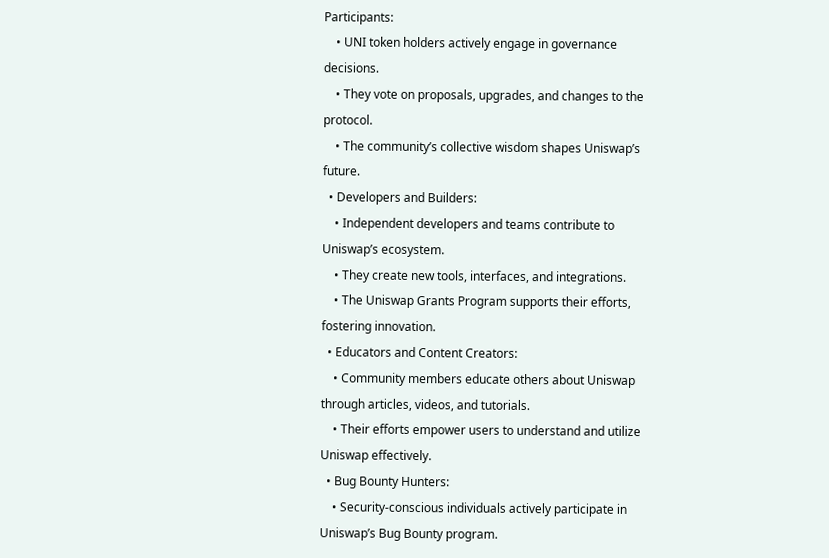Participants:
    • UNI token holders actively engage in governance decisions.
    • They vote on proposals, upgrades, and changes to the protocol.
    • The community’s collective wisdom shapes Uniswap’s future.
  • Developers and Builders:
    • Independent developers and teams contribute to Uniswap’s ecosystem.
    • They create new tools, interfaces, and integrations.
    • The Uniswap Grants Program supports their efforts, fostering innovation.
  • Educators and Content Creators:
    • Community members educate others about Uniswap through articles, videos, and tutorials.
    • Their efforts empower users to understand and utilize Uniswap effectively.
  • Bug Bounty Hunters:
    • Security-conscious individuals actively participate in Uniswap’s Bug Bounty program.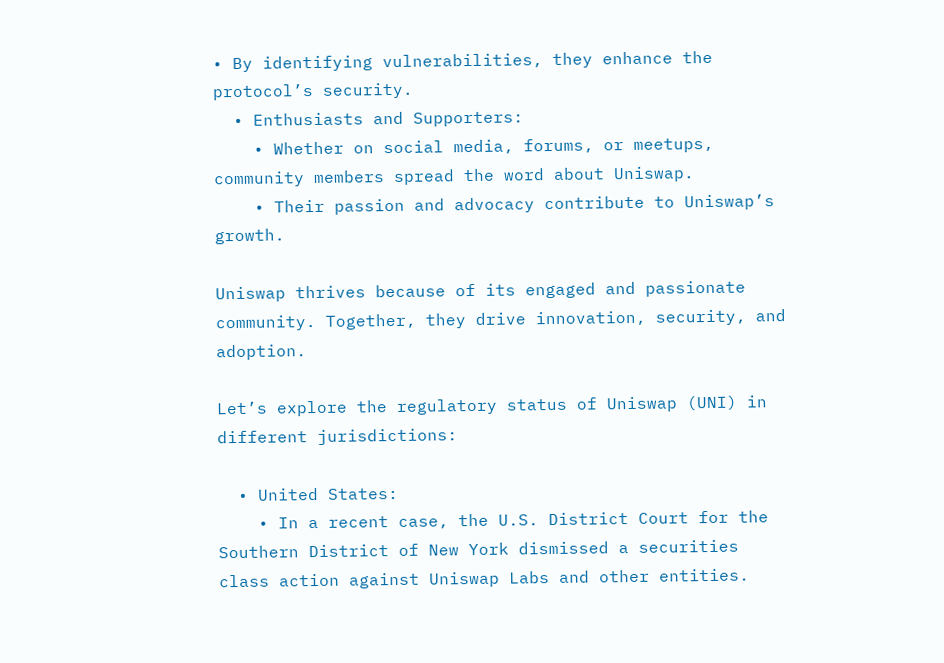• By identifying vulnerabilities, they enhance the protocol’s security.
  • Enthusiasts and Supporters:
    • Whether on social media, forums, or meetups, community members spread the word about Uniswap.
    • Their passion and advocacy contribute to Uniswap’s growth.

Uniswap thrives because of its engaged and passionate community. Together, they drive innovation, security, and adoption.

Let’s explore the regulatory status of Uniswap (UNI) in different jurisdictions:

  • United States:
    • In a recent case, the U.S. District Court for the Southern District of New York dismissed a securities class action against Uniswap Labs and other entities.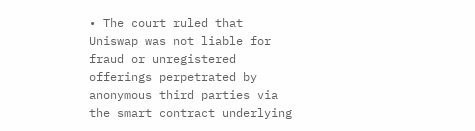• The court ruled that Uniswap was not liable for fraud or unregistered offerings perpetrated by anonymous third parties via the smart contract underlying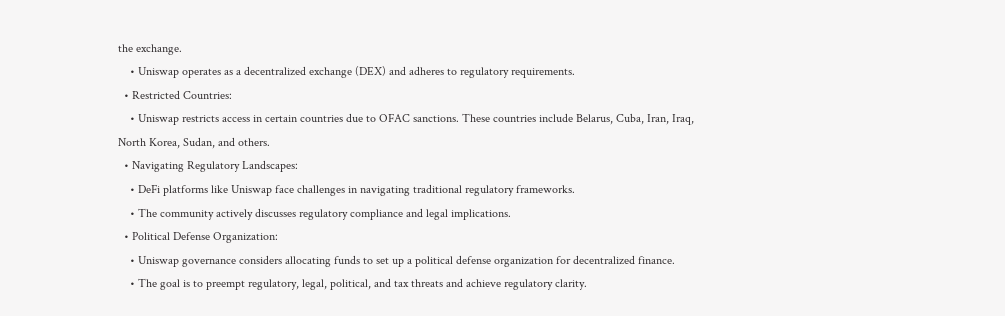the exchange.
    • Uniswap operates as a decentralized exchange (DEX) and adheres to regulatory requirements.
  • Restricted Countries:
    • Uniswap restricts access in certain countries due to OFAC sanctions. These countries include Belarus, Cuba, Iran, Iraq, North Korea, Sudan, and others.
  • Navigating Regulatory Landscapes:
    • DeFi platforms like Uniswap face challenges in navigating traditional regulatory frameworks.
    • The community actively discusses regulatory compliance and legal implications.
  • Political Defense Organization:
    • Uniswap governance considers allocating funds to set up a political defense organization for decentralized finance.
    • The goal is to preempt regulatory, legal, political, and tax threats and achieve regulatory clarity.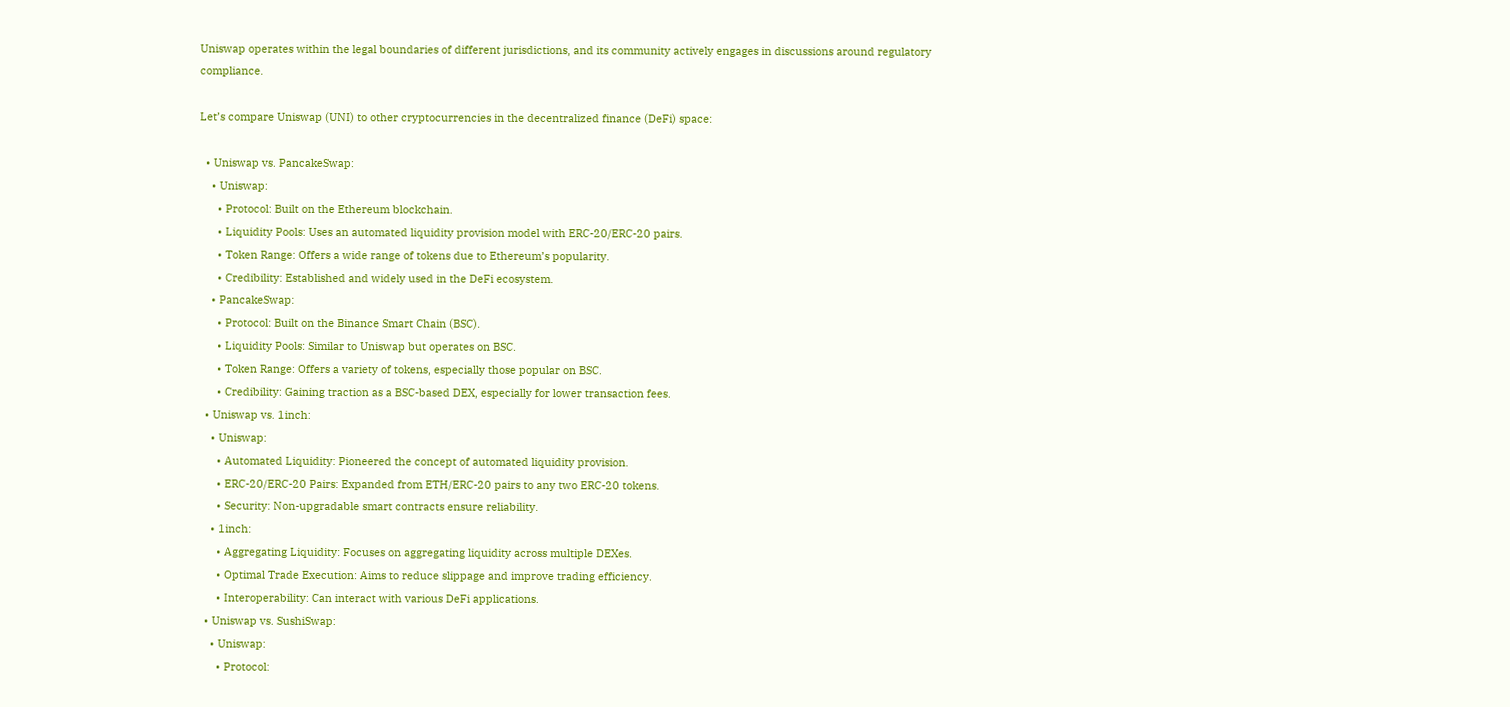Uniswap operates within the legal boundaries of different jurisdictions, and its community actively engages in discussions around regulatory compliance.

Let’s compare Uniswap (UNI) to other cryptocurrencies in the decentralized finance (DeFi) space:

  • Uniswap vs. PancakeSwap:
    • Uniswap:
      • Protocol: Built on the Ethereum blockchain.
      • Liquidity Pools: Uses an automated liquidity provision model with ERC-20/ERC-20 pairs.
      • Token Range: Offers a wide range of tokens due to Ethereum’s popularity.
      • Credibility: Established and widely used in the DeFi ecosystem.
    • PancakeSwap:
      • Protocol: Built on the Binance Smart Chain (BSC).
      • Liquidity Pools: Similar to Uniswap but operates on BSC.
      • Token Range: Offers a variety of tokens, especially those popular on BSC.
      • Credibility: Gaining traction as a BSC-based DEX, especially for lower transaction fees.
  • Uniswap vs. 1inch:
    • Uniswap:
      • Automated Liquidity: Pioneered the concept of automated liquidity provision.
      • ERC-20/ERC-20 Pairs: Expanded from ETH/ERC-20 pairs to any two ERC-20 tokens.
      • Security: Non-upgradable smart contracts ensure reliability.
    • 1inch:
      • Aggregating Liquidity: Focuses on aggregating liquidity across multiple DEXes.
      • Optimal Trade Execution: Aims to reduce slippage and improve trading efficiency.
      • Interoperability: Can interact with various DeFi applications.
  • Uniswap vs. SushiSwap:
    • Uniswap:
      • Protocol: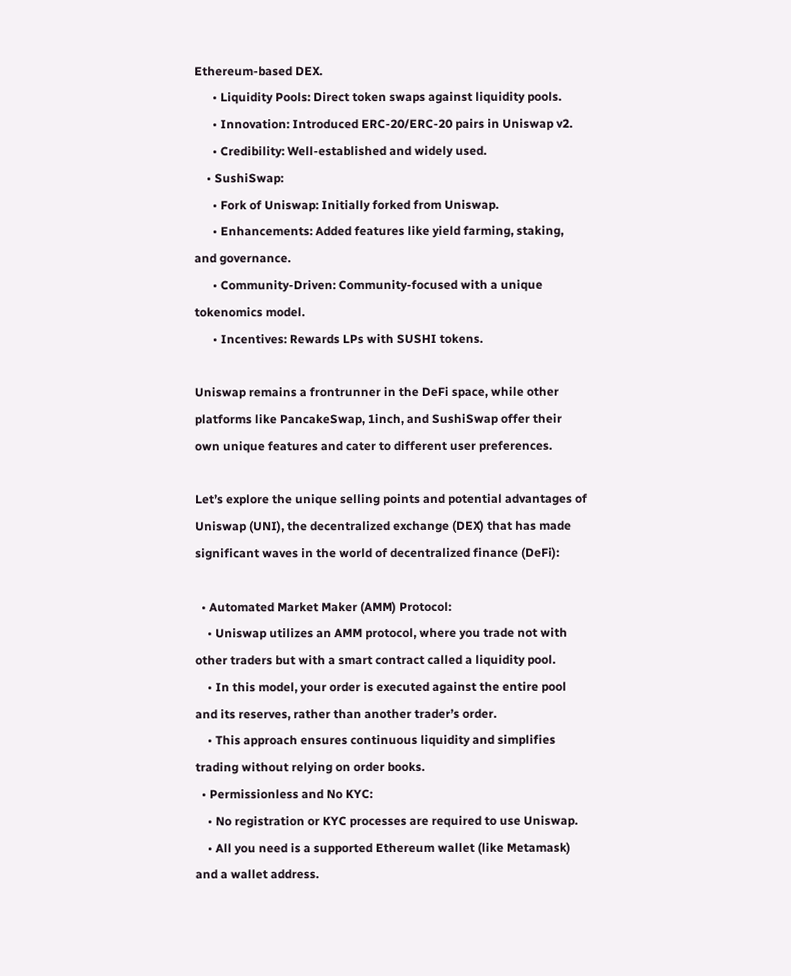Ethereum-based DEX.
      • Liquidity Pools: Direct token swaps against liquidity pools.
      • Innovation: Introduced ERC-20/ERC-20 pairs in Uniswap v2.
      • Credibility: Well-established and widely used.
    • SushiSwap:
      • Fork of Uniswap: Initially forked from Uniswap.
      • Enhancements: Added features like yield farming, staking, and governance.
      • Community-Driven: Community-focused with a unique tokenomics model.
      • Incentives: Rewards LPs with SUSHI tokens.

Uniswap remains a frontrunner in the DeFi space, while other platforms like PancakeSwap, 1inch, and SushiSwap offer their own unique features and cater to different user preferences.

Let’s explore the unique selling points and potential advantages of Uniswap (UNI), the decentralized exchange (DEX) that has made significant waves in the world of decentralized finance (DeFi):

  • Automated Market Maker (AMM) Protocol:
    • Uniswap utilizes an AMM protocol, where you trade not with other traders but with a smart contract called a liquidity pool.
    • In this model, your order is executed against the entire pool and its reserves, rather than another trader’s order.
    • This approach ensures continuous liquidity and simplifies trading without relying on order books.
  • Permissionless and No KYC:
    • No registration or KYC processes are required to use Uniswap.
    • All you need is a supported Ethereum wallet (like Metamask) and a wallet address.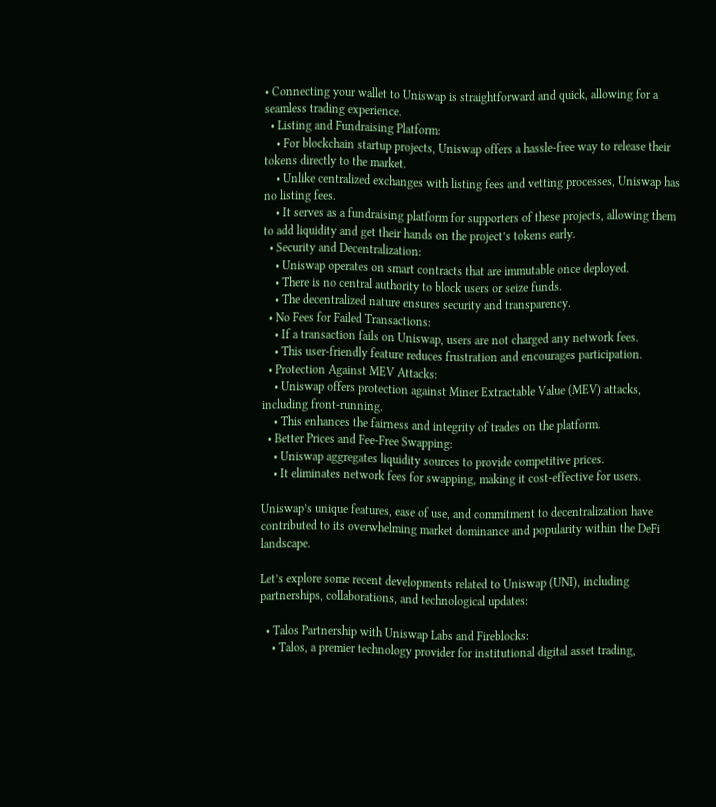• Connecting your wallet to Uniswap is straightforward and quick, allowing for a seamless trading experience.
  • Listing and Fundraising Platform:
    • For blockchain startup projects, Uniswap offers a hassle-free way to release their tokens directly to the market.
    • Unlike centralized exchanges with listing fees and vetting processes, Uniswap has no listing fees.
    • It serves as a fundraising platform for supporters of these projects, allowing them to add liquidity and get their hands on the project’s tokens early.
  • Security and Decentralization:
    • Uniswap operates on smart contracts that are immutable once deployed.
    • There is no central authority to block users or seize funds.
    • The decentralized nature ensures security and transparency.
  • No Fees for Failed Transactions:
    • If a transaction fails on Uniswap, users are not charged any network fees.
    • This user-friendly feature reduces frustration and encourages participation.
  • Protection Against MEV Attacks:
    • Uniswap offers protection against Miner Extractable Value (MEV) attacks, including front-running.
    • This enhances the fairness and integrity of trades on the platform.
  • Better Prices and Fee-Free Swapping:
    • Uniswap aggregates liquidity sources to provide competitive prices.
    • It eliminates network fees for swapping, making it cost-effective for users.

Uniswap’s unique features, ease of use, and commitment to decentralization have contributed to its overwhelming market dominance and popularity within the DeFi landscape.

Let’s explore some recent developments related to Uniswap (UNI), including partnerships, collaborations, and technological updates:

  • Talos Partnership with Uniswap Labs and Fireblocks:
    • Talos, a premier technology provider for institutional digital asset trading,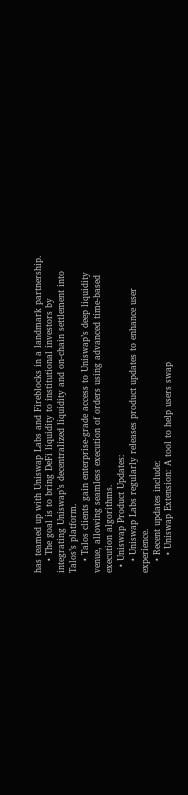has teamed up with Uniswap Labs and Fireblocks in a landmark partnership.
    • The goal is to bring DeFi liquidity to institutional investors by integrating Uniswap’s decentralized liquidity and on-chain settlement into Talos’s platform.
    • Talos clients gain enterprise-grade access to Uniswap’s deep liquidity venue, allowing seamless execution of orders using advanced time-based execution algorithms.
  • Uniswap Product Updates:
    • Uniswap Labs regularly releases product updates to enhance user experience.
    • Recent updates include:
      • Uniswap Extension: A tool to help users swap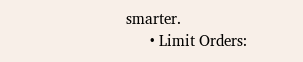smarter.
      • Limit Orders: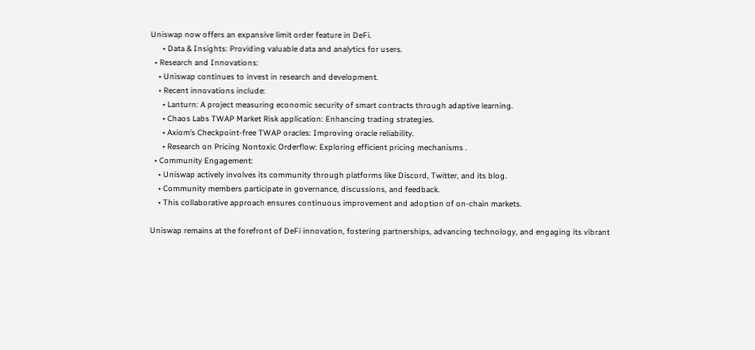Uniswap now offers an expansive limit order feature in DeFi.
      • Data & Insights: Providing valuable data and analytics for users.
  • Research and Innovations:
    • Uniswap continues to invest in research and development.
    • Recent innovations include:
      • Lanturn: A project measuring economic security of smart contracts through adaptive learning.
      • Chaos Labs TWAP Market Risk application: Enhancing trading strategies.
      • Axiom’s Checkpoint-free TWAP oracles: Improving oracle reliability.
      • Research on Pricing Nontoxic Orderflow: Exploring efficient pricing mechanisms .
  • Community Engagement:
    • Uniswap actively involves its community through platforms like Discord, Twitter, and its blog.
    • Community members participate in governance, discussions, and feedback.
    • This collaborative approach ensures continuous improvement and adoption of on-chain markets.

Uniswap remains at the forefront of DeFi innovation, fostering partnerships, advancing technology, and engaging its vibrant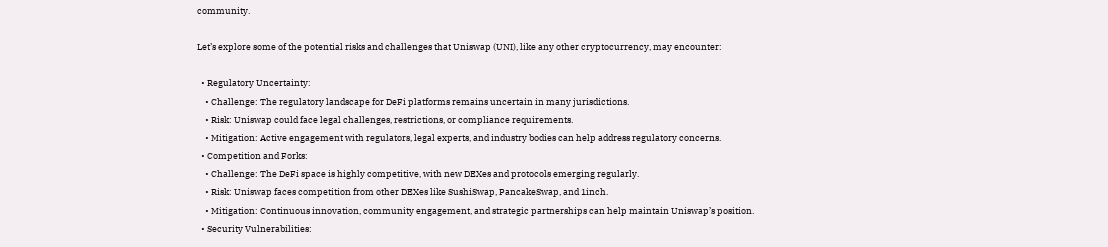community.

Let’s explore some of the potential risks and challenges that Uniswap (UNI), like any other cryptocurrency, may encounter:

  • Regulatory Uncertainty:
    • Challenge: The regulatory landscape for DeFi platforms remains uncertain in many jurisdictions.
    • Risk: Uniswap could face legal challenges, restrictions, or compliance requirements.
    • Mitigation: Active engagement with regulators, legal experts, and industry bodies can help address regulatory concerns.
  • Competition and Forks:
    • Challenge: The DeFi space is highly competitive, with new DEXes and protocols emerging regularly.
    • Risk: Uniswap faces competition from other DEXes like SushiSwap, PancakeSwap, and 1inch.
    • Mitigation: Continuous innovation, community engagement, and strategic partnerships can help maintain Uniswap’s position.
  • Security Vulnerabilities: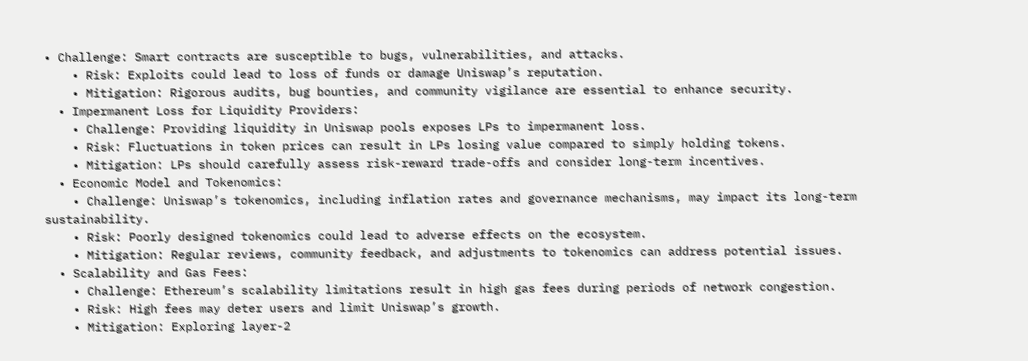• Challenge: Smart contracts are susceptible to bugs, vulnerabilities, and attacks.
    • Risk: Exploits could lead to loss of funds or damage Uniswap’s reputation.
    • Mitigation: Rigorous audits, bug bounties, and community vigilance are essential to enhance security.
  • Impermanent Loss for Liquidity Providers:
    • Challenge: Providing liquidity in Uniswap pools exposes LPs to impermanent loss.
    • Risk: Fluctuations in token prices can result in LPs losing value compared to simply holding tokens.
    • Mitigation: LPs should carefully assess risk-reward trade-offs and consider long-term incentives.
  • Economic Model and Tokenomics:
    • Challenge: Uniswap’s tokenomics, including inflation rates and governance mechanisms, may impact its long-term sustainability.
    • Risk: Poorly designed tokenomics could lead to adverse effects on the ecosystem.
    • Mitigation: Regular reviews, community feedback, and adjustments to tokenomics can address potential issues.
  • Scalability and Gas Fees:
    • Challenge: Ethereum’s scalability limitations result in high gas fees during periods of network congestion.
    • Risk: High fees may deter users and limit Uniswap’s growth.
    • Mitigation: Exploring layer-2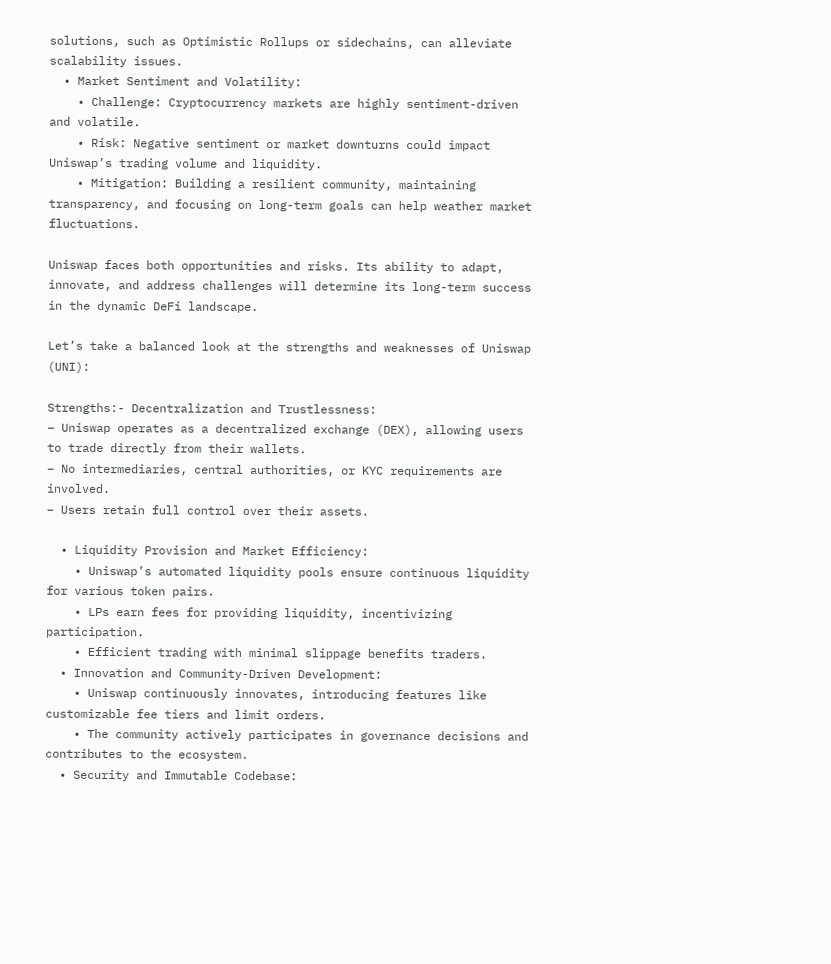solutions, such as Optimistic Rollups or sidechains, can alleviate scalability issues.
  • Market Sentiment and Volatility:
    • Challenge: Cryptocurrency markets are highly sentiment-driven and volatile.
    • Risk: Negative sentiment or market downturns could impact Uniswap’s trading volume and liquidity.
    • Mitigation: Building a resilient community, maintaining transparency, and focusing on long-term goals can help weather market fluctuations.

Uniswap faces both opportunities and risks. Its ability to adapt, innovate, and address challenges will determine its long-term success in the dynamic DeFi landscape.

Let’s take a balanced look at the strengths and weaknesses of Uniswap (UNI):

Strengths:- Decentralization and Trustlessness:
– Uniswap operates as a decentralized exchange (DEX), allowing users to trade directly from their wallets.
– No intermediaries, central authorities, or KYC requirements are involved.
– Users retain full control over their assets.

  • Liquidity Provision and Market Efficiency:
    • Uniswap’s automated liquidity pools ensure continuous liquidity for various token pairs.
    • LPs earn fees for providing liquidity, incentivizing participation.
    • Efficient trading with minimal slippage benefits traders.
  • Innovation and Community-Driven Development:
    • Uniswap continuously innovates, introducing features like customizable fee tiers and limit orders.
    • The community actively participates in governance decisions and contributes to the ecosystem.
  • Security and Immutable Codebase: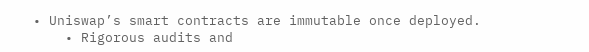• Uniswap’s smart contracts are immutable once deployed.
    • Rigorous audits and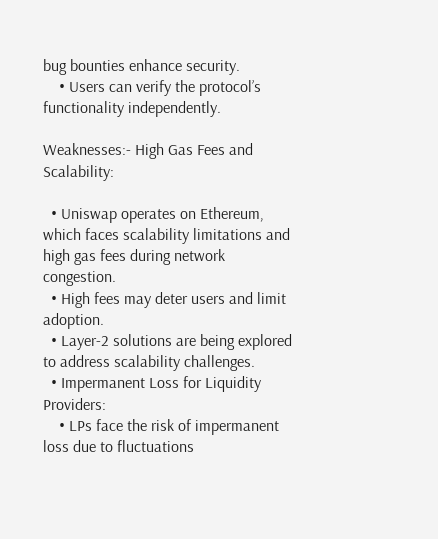bug bounties enhance security.
    • Users can verify the protocol’s functionality independently.

Weaknesses:- High Gas Fees and Scalability:

  • Uniswap operates on Ethereum, which faces scalability limitations and high gas fees during network congestion.
  • High fees may deter users and limit adoption.
  • Layer-2 solutions are being explored to address scalability challenges.
  • Impermanent Loss for Liquidity Providers:
    • LPs face the risk of impermanent loss due to fluctuations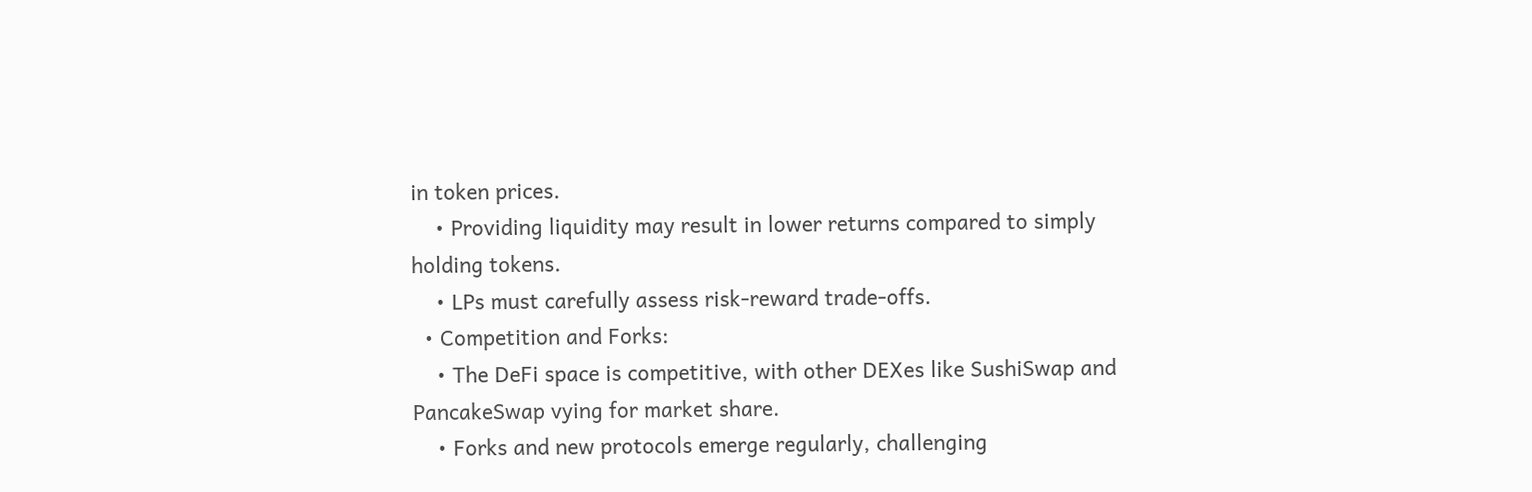in token prices.
    • Providing liquidity may result in lower returns compared to simply holding tokens.
    • LPs must carefully assess risk-reward trade-offs.
  • Competition and Forks:
    • The DeFi space is competitive, with other DEXes like SushiSwap and PancakeSwap vying for market share.
    • Forks and new protocols emerge regularly, challenging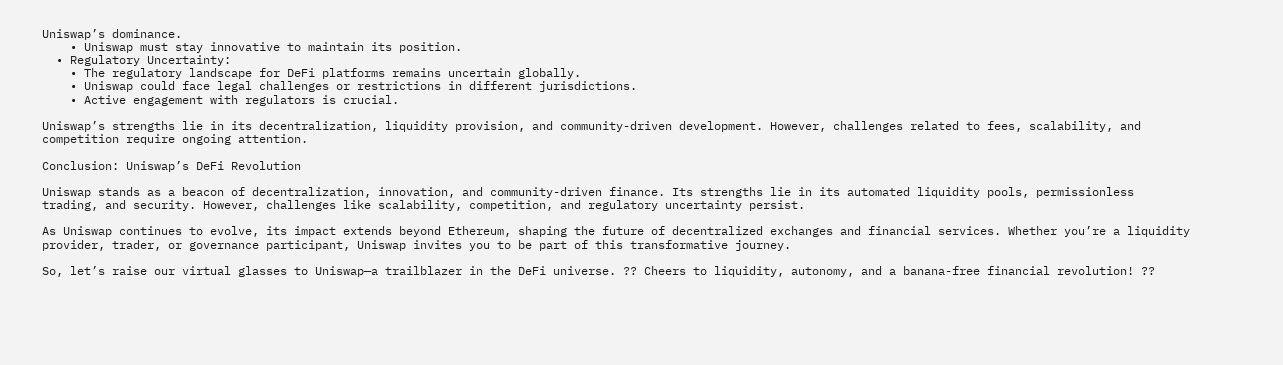Uniswap’s dominance.
    • Uniswap must stay innovative to maintain its position.
  • Regulatory Uncertainty:
    • The regulatory landscape for DeFi platforms remains uncertain globally.
    • Uniswap could face legal challenges or restrictions in different jurisdictions.
    • Active engagement with regulators is crucial.

Uniswap’s strengths lie in its decentralization, liquidity provision, and community-driven development. However, challenges related to fees, scalability, and competition require ongoing attention.

Conclusion: Uniswap’s DeFi Revolution

Uniswap stands as a beacon of decentralization, innovation, and community-driven finance. Its strengths lie in its automated liquidity pools, permissionless trading, and security. However, challenges like scalability, competition, and regulatory uncertainty persist.

As Uniswap continues to evolve, its impact extends beyond Ethereum, shaping the future of decentralized exchanges and financial services. Whether you’re a liquidity provider, trader, or governance participant, Uniswap invites you to be part of this transformative journey.

So, let’s raise our virtual glasses to Uniswap—a trailblazer in the DeFi universe. ?? Cheers to liquidity, autonomy, and a banana-free financial revolution! ??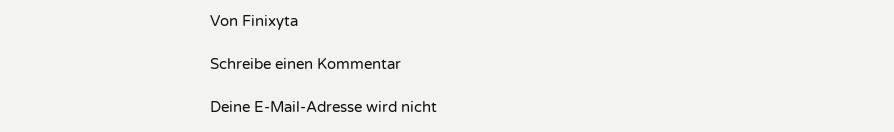Von Finixyta

Schreibe einen Kommentar

Deine E-Mail-Adresse wird nicht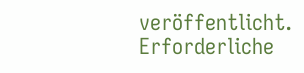veröffentlicht. Erforderliche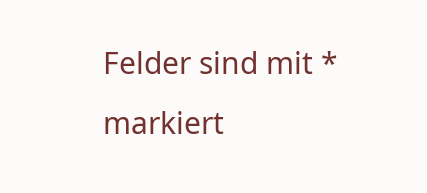Felder sind mit * markiert